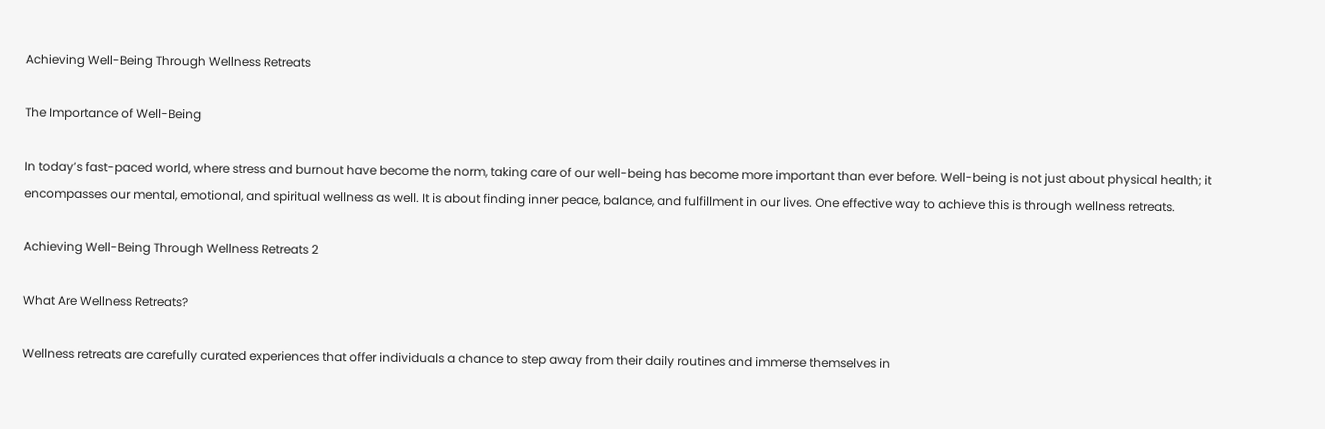Achieving Well-Being Through Wellness Retreats

The Importance of Well-Being

In today’s fast-paced world, where stress and burnout have become the norm, taking care of our well-being has become more important than ever before. Well-being is not just about physical health; it encompasses our mental, emotional, and spiritual wellness as well. It is about finding inner peace, balance, and fulfillment in our lives. One effective way to achieve this is through wellness retreats.

Achieving Well-Being Through Wellness Retreats 2

What Are Wellness Retreats?

Wellness retreats are carefully curated experiences that offer individuals a chance to step away from their daily routines and immerse themselves in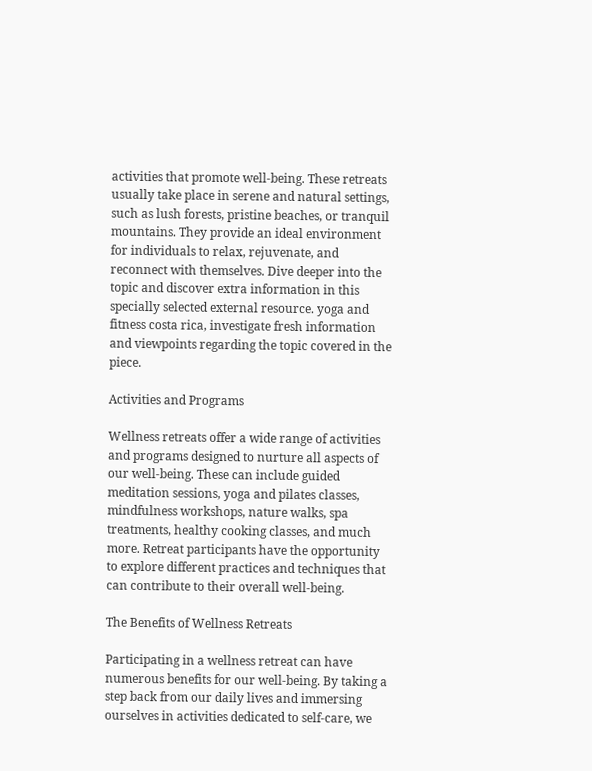activities that promote well-being. These retreats usually take place in serene and natural settings, such as lush forests, pristine beaches, or tranquil mountains. They provide an ideal environment for individuals to relax, rejuvenate, and reconnect with themselves. Dive deeper into the topic and discover extra information in this specially selected external resource. yoga and fitness costa rica, investigate fresh information and viewpoints regarding the topic covered in the piece.

Activities and Programs

Wellness retreats offer a wide range of activities and programs designed to nurture all aspects of our well-being. These can include guided meditation sessions, yoga and pilates classes, mindfulness workshops, nature walks, spa treatments, healthy cooking classes, and much more. Retreat participants have the opportunity to explore different practices and techniques that can contribute to their overall well-being.

The Benefits of Wellness Retreats

Participating in a wellness retreat can have numerous benefits for our well-being. By taking a step back from our daily lives and immersing ourselves in activities dedicated to self-care, we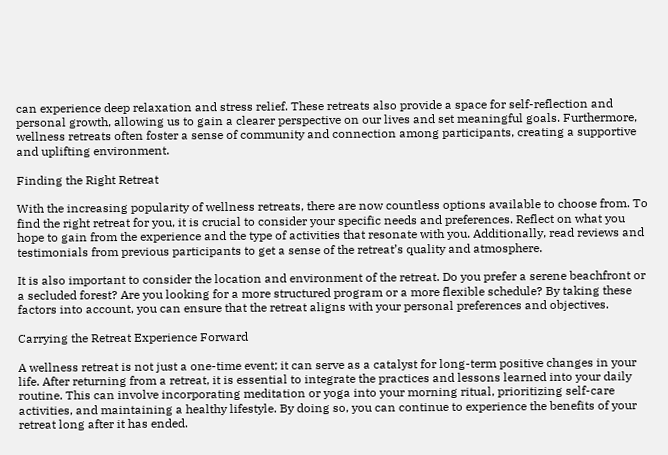can experience deep relaxation and stress relief. These retreats also provide a space for self-reflection and personal growth, allowing us to gain a clearer perspective on our lives and set meaningful goals. Furthermore, wellness retreats often foster a sense of community and connection among participants, creating a supportive and uplifting environment.

Finding the Right Retreat

With the increasing popularity of wellness retreats, there are now countless options available to choose from. To find the right retreat for you, it is crucial to consider your specific needs and preferences. Reflect on what you hope to gain from the experience and the type of activities that resonate with you. Additionally, read reviews and testimonials from previous participants to get a sense of the retreat’s quality and atmosphere.

It is also important to consider the location and environment of the retreat. Do you prefer a serene beachfront or a secluded forest? Are you looking for a more structured program or a more flexible schedule? By taking these factors into account, you can ensure that the retreat aligns with your personal preferences and objectives.

Carrying the Retreat Experience Forward

A wellness retreat is not just a one-time event; it can serve as a catalyst for long-term positive changes in your life. After returning from a retreat, it is essential to integrate the practices and lessons learned into your daily routine. This can involve incorporating meditation or yoga into your morning ritual, prioritizing self-care activities, and maintaining a healthy lifestyle. By doing so, you can continue to experience the benefits of your retreat long after it has ended.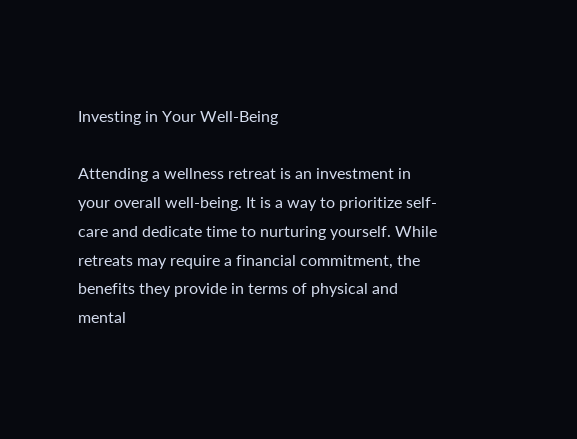Investing in Your Well-Being

Attending a wellness retreat is an investment in your overall well-being. It is a way to prioritize self-care and dedicate time to nurturing yourself. While retreats may require a financial commitment, the benefits they provide in terms of physical and mental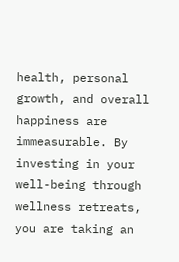health, personal growth, and overall happiness are immeasurable. By investing in your well-being through wellness retreats, you are taking an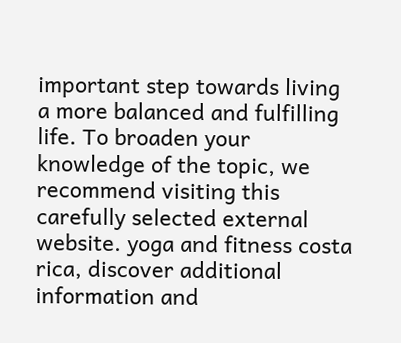important step towards living a more balanced and fulfilling life. To broaden your knowledge of the topic, we recommend visiting this carefully selected external website. yoga and fitness costa rica, discover additional information and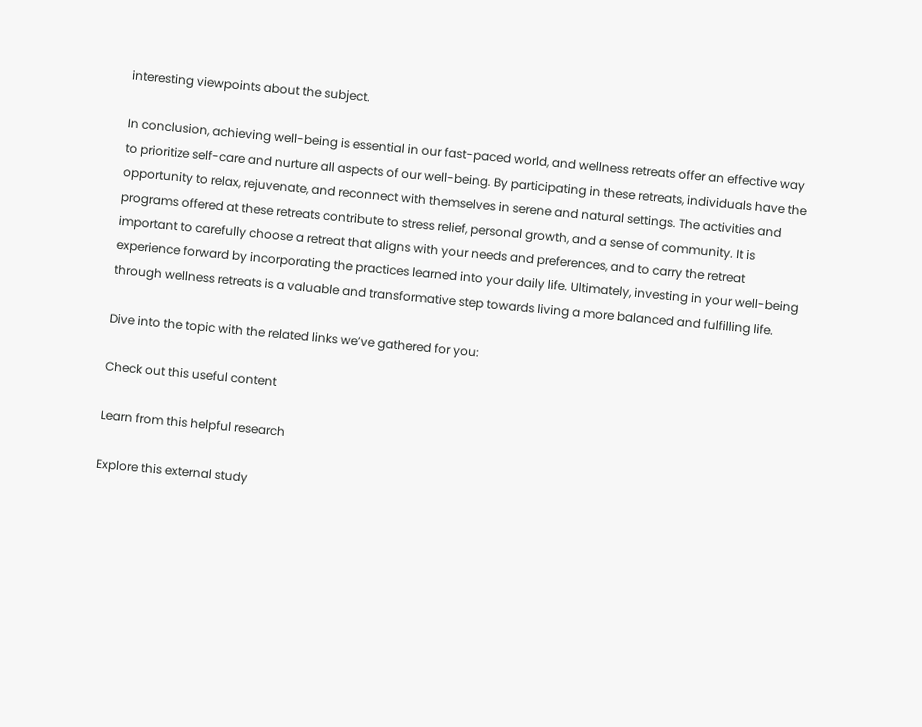interesting viewpoints about the subject.

In conclusion, achieving well-being is essential in our fast-paced world, and wellness retreats offer an effective way to prioritize self-care and nurture all aspects of our well-being. By participating in these retreats, individuals have the opportunity to relax, rejuvenate, and reconnect with themselves in serene and natural settings. The activities and programs offered at these retreats contribute to stress relief, personal growth, and a sense of community. It is important to carefully choose a retreat that aligns with your needs and preferences, and to carry the retreat experience forward by incorporating the practices learned into your daily life. Ultimately, investing in your well-being through wellness retreats is a valuable and transformative step towards living a more balanced and fulfilling life.

Dive into the topic with the related links we’ve gathered for you:

Check out this useful content

Learn from this helpful research

Explore this external study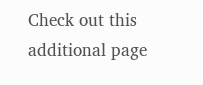Check out this additional page